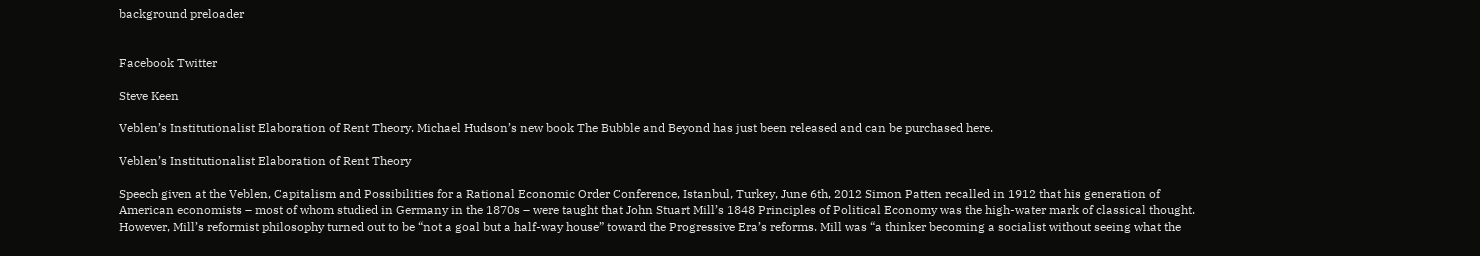background preloader


Facebook Twitter

Steve Keen

Veblen’s Institutionalist Elaboration of Rent Theory. Michael Hudson’s new book The Bubble and Beyond has just been released and can be purchased here.

Veblen’s Institutionalist Elaboration of Rent Theory

Speech given at the Veblen, Capitalism and Possibilities for a Rational Economic Order Conference, Istanbul, Turkey, June 6th, 2012 Simon Patten recalled in 1912 that his generation of American economists – most of whom studied in Germany in the 1870s – were taught that John Stuart Mill’s 1848 Principles of Political Economy was the high-water mark of classical thought. However, Mill’s reformist philosophy turned out to be “not a goal but a half-way house” toward the Progressive Era’s reforms. Mill was “a thinker becoming a socialist without seeing what the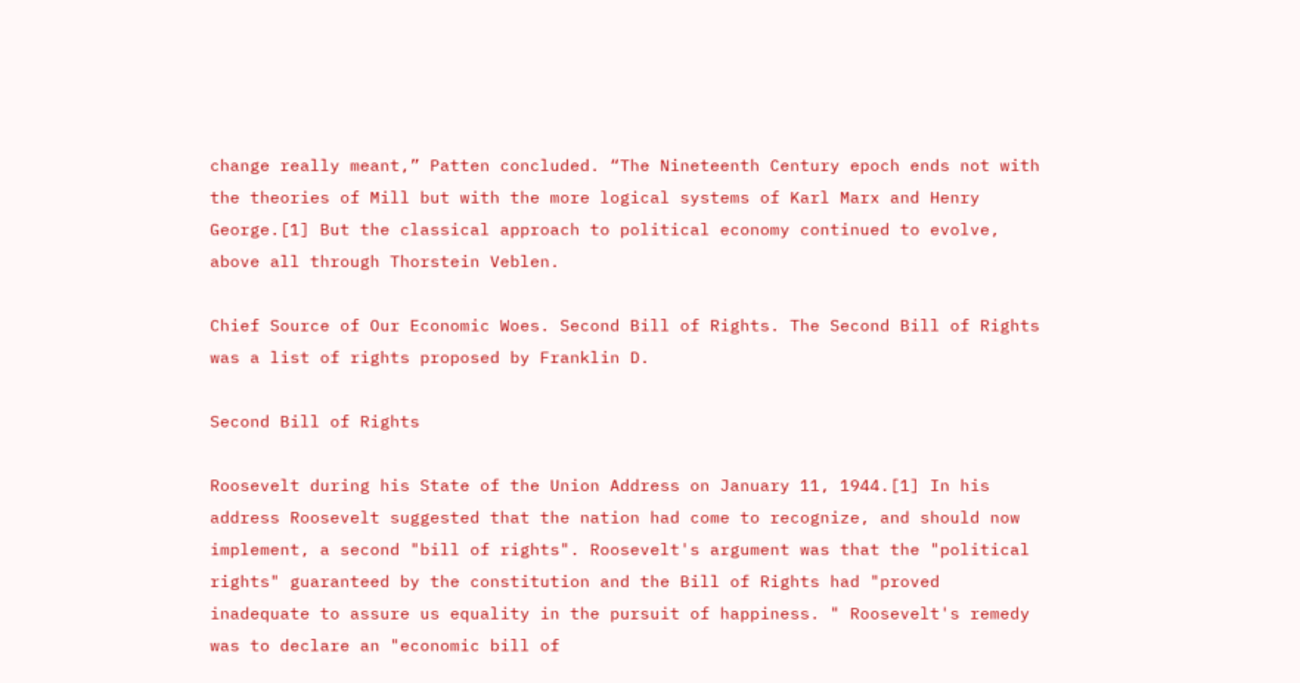change really meant,” Patten concluded. “The Nineteenth Century epoch ends not with the theories of Mill but with the more logical systems of Karl Marx and Henry George.[1] But the classical approach to political economy continued to evolve, above all through Thorstein Veblen.

Chief Source of Our Economic Woes. Second Bill of Rights. The Second Bill of Rights was a list of rights proposed by Franklin D.

Second Bill of Rights

Roosevelt during his State of the Union Address on January 11, 1944.[1] In his address Roosevelt suggested that the nation had come to recognize, and should now implement, a second "bill of rights". Roosevelt's argument was that the "political rights" guaranteed by the constitution and the Bill of Rights had "proved inadequate to assure us equality in the pursuit of happiness. " Roosevelt's remedy was to declare an "economic bill of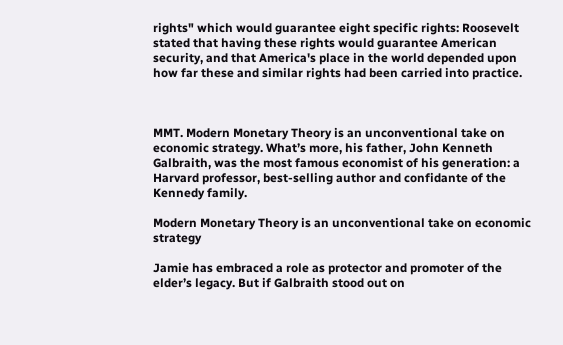rights" which would guarantee eight specific rights: Roosevelt stated that having these rights would guarantee American security, and that America's place in the world depended upon how far these and similar rights had been carried into practice.



MMT. Modern Monetary Theory is an unconventional take on economic strategy. What’s more, his father, John Kenneth Galbraith, was the most famous economist of his generation: a Harvard professor, best-selling author and confidante of the Kennedy family.

Modern Monetary Theory is an unconventional take on economic strategy

Jamie has embraced a role as protector and promoter of the elder’s legacy. But if Galbraith stood out on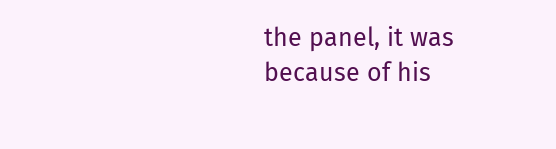the panel, it was because of his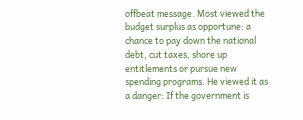offbeat message. Most viewed the budget surplus as opportune: a chance to pay down the national debt, cut taxes, shore up entitlements or pursue new spending programs. He viewed it as a danger: If the government is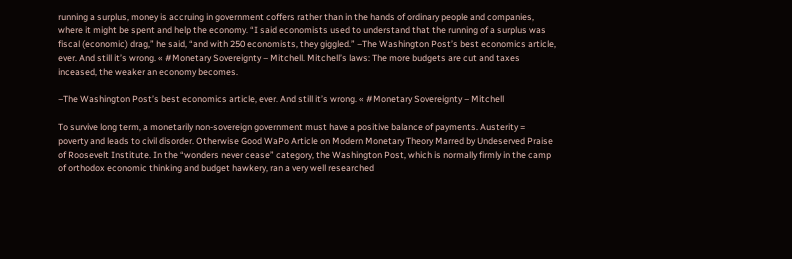running a surplus, money is accruing in government coffers rather than in the hands of ordinary people and companies, where it might be spent and help the economy. “I said economists used to understand that the running of a surplus was fiscal (economic) drag,” he said, “and with 250 economists, they giggled.” –The Washington Post’s best economics article, ever. And still it’s wrong. « #Monetary Sovereignty – Mitchell. Mitchell’s laws: The more budgets are cut and taxes inceased, the weaker an economy becomes.

–The Washington Post’s best economics article, ever. And still it’s wrong. « #Monetary Sovereignty – Mitchell

To survive long term, a monetarily non-sovereign government must have a positive balance of payments. Austerity = poverty and leads to civil disorder. Otherwise Good WaPo Article on Modern Monetary Theory Marred by Undeserved Praise of Roosevelt Institute. In the “wonders never cease” category, the Washington Post, which is normally firmly in the camp of orthodox economic thinking and budget hawkery, ran a very well researched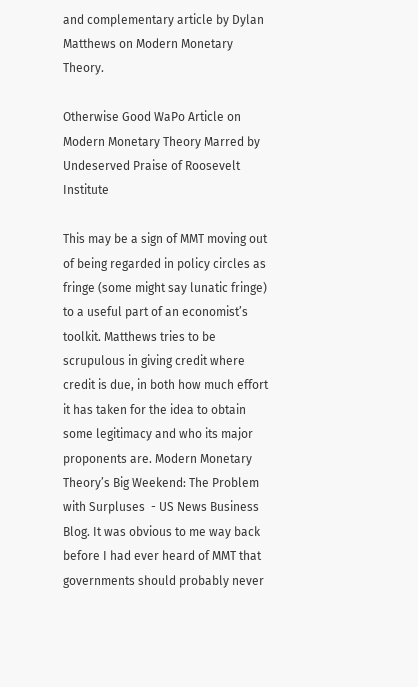and complementary article by Dylan Matthews on Modern Monetary Theory.

Otherwise Good WaPo Article on Modern Monetary Theory Marred by Undeserved Praise of Roosevelt Institute

This may be a sign of MMT moving out of being regarded in policy circles as fringe (some might say lunatic fringe) to a useful part of an economist’s toolkit. Matthews tries to be scrupulous in giving credit where credit is due, in both how much effort it has taken for the idea to obtain some legitimacy and who its major proponents are. Modern Monetary Theory’s Big Weekend: The Problem with Surpluses  - US News Business Blog. It was obvious to me way back before I had ever heard of MMT that governments should probably never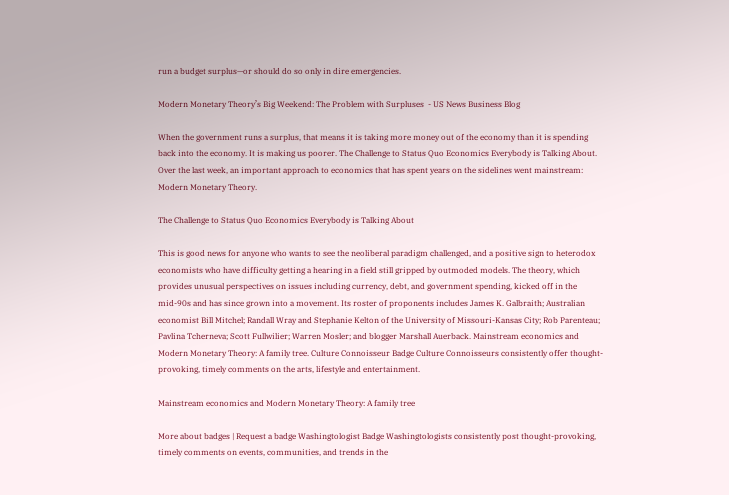run a budget surplus—or should do so only in dire emergencies.

Modern Monetary Theory’s Big Weekend: The Problem with Surpluses  - US News Business Blog

When the government runs a surplus, that means it is taking more money out of the economy than it is spending back into the economy. It is making us poorer. The Challenge to Status Quo Economics Everybody is Talking About. Over the last week, an important approach to economics that has spent years on the sidelines went mainstream: Modern Monetary Theory.

The Challenge to Status Quo Economics Everybody is Talking About

This is good news for anyone who wants to see the neoliberal paradigm challenged, and a positive sign to heterodox economists who have difficulty getting a hearing in a field still gripped by outmoded models. The theory, which provides unusual perspectives on issues including currency, debt, and government spending, kicked off in the mid-90s and has since grown into a movement. Its roster of proponents includes James K. Galbraith; Australian economist Bill Mitchel; Randall Wray and Stephanie Kelton of the University of Missouri-Kansas City; Rob Parenteau; Pavlina Tcherneva; Scott Fullwilier; Warren Mosler; and blogger Marshall Auerback. Mainstream economics and Modern Monetary Theory: A family tree. Culture Connoisseur Badge Culture Connoisseurs consistently offer thought-provoking, timely comments on the arts, lifestyle and entertainment.

Mainstream economics and Modern Monetary Theory: A family tree

More about badges | Request a badge Washingtologist Badge Washingtologists consistently post thought-provoking, timely comments on events, communities, and trends in the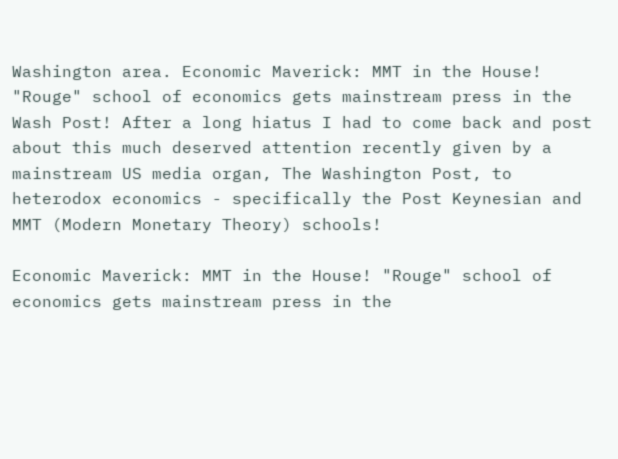Washington area. Economic Maverick: MMT in the House! "Rouge" school of economics gets mainstream press in the Wash Post! After a long hiatus I had to come back and post about this much deserved attention recently given by a mainstream US media organ, The Washington Post, to heterodox economics - specifically the Post Keynesian and MMT (Modern Monetary Theory) schools!

Economic Maverick: MMT in the House! "Rouge" school of economics gets mainstream press in the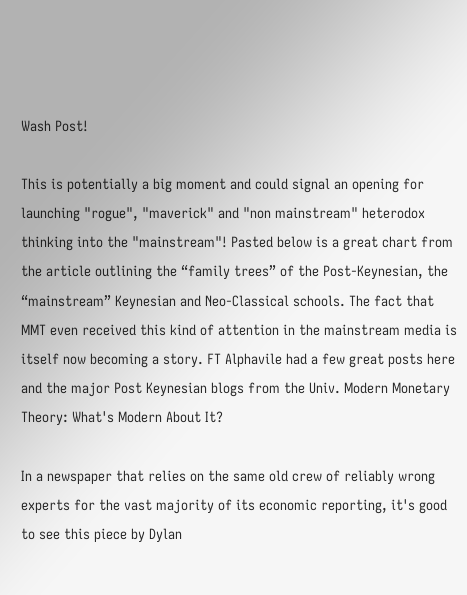Wash Post!

This is potentially a big moment and could signal an opening for launching "rogue", "maverick" and "non mainstream" heterodox thinking into the "mainstream"! Pasted below is a great chart from the article outlining the “family trees” of the Post-Keynesian, the “mainstream” Keynesian and Neo-Classical schools. The fact that MMT even received this kind of attention in the mainstream media is itself now becoming a story. FT Alphavile had a few great posts here and the major Post Keynesian blogs from the Univ. Modern Monetary Theory: What's Modern About It?

In a newspaper that relies on the same old crew of reliably wrong experts for the vast majority of its economic reporting, it's good to see this piece by Dylan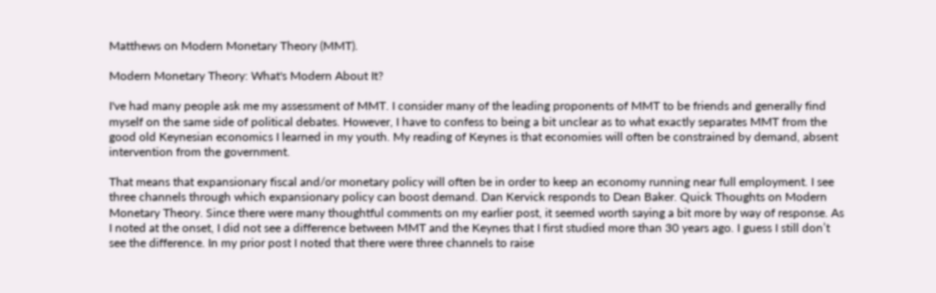Matthews on Modern Monetary Theory (MMT).

Modern Monetary Theory: What's Modern About It?

I've had many people ask me my assessment of MMT. I consider many of the leading proponents of MMT to be friends and generally find myself on the same side of political debates. However, I have to confess to being a bit unclear as to what exactly separates MMT from the good old Keynesian economics I learned in my youth. My reading of Keynes is that economies will often be constrained by demand, absent intervention from the government.

That means that expansionary fiscal and/or monetary policy will often be in order to keep an economy running near full employment. I see three channels through which expansionary policy can boost demand. Dan Kervick responds to Dean Baker. Quick Thoughts on Modern Monetary Theory. Since there were many thoughtful comments on my earlier post, it seemed worth saying a bit more by way of response. As I noted at the onset, I did not see a difference between MMT and the Keynes that I first studied more than 30 years ago. I guess I still don’t see the difference. In my prior post I noted that there were three channels to raise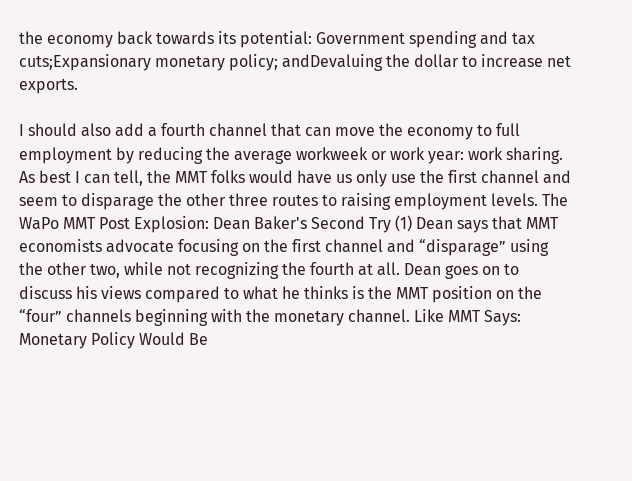the economy back towards its potential: Government spending and tax cuts;Expansionary monetary policy; andDevaluing the dollar to increase net exports.

I should also add a fourth channel that can move the economy to full employment by reducing the average workweek or work year: work sharing. As best I can tell, the MMT folks would have us only use the first channel and seem to disparage the other three routes to raising employment levels. The WaPo MMT Post Explosion: Dean Baker's Second Try (1) Dean says that MMT economists advocate focusing on the first channel and “disparage” using the other two, while not recognizing the fourth at all. Dean goes on to discuss his views compared to what he thinks is the MMT position on the “four” channels beginning with the monetary channel. Like MMT Says: Monetary Policy Would Be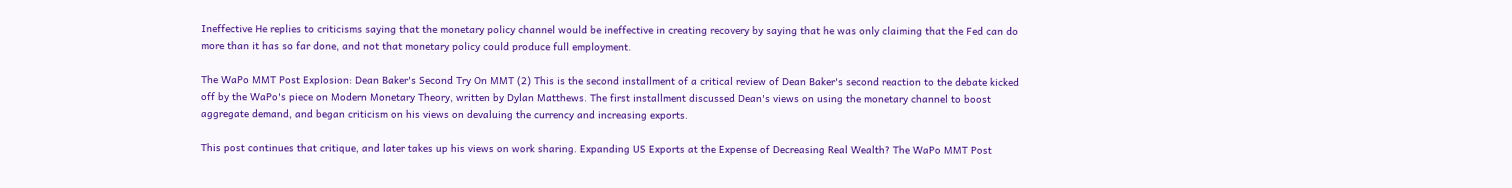Ineffective He replies to criticisms saying that the monetary policy channel would be ineffective in creating recovery by saying that he was only claiming that the Fed can do more than it has so far done, and not that monetary policy could produce full employment.

The WaPo MMT Post Explosion: Dean Baker's Second Try On MMT (2) This is the second installment of a critical review of Dean Baker's second reaction to the debate kicked off by the WaPo's piece on Modern Monetary Theory, written by Dylan Matthews. The first installment discussed Dean's views on using the monetary channel to boost aggregate demand, and began criticism on his views on devaluing the currency and increasing exports.

This post continues that critique, and later takes up his views on work sharing. Expanding US Exports at the Expense of Decreasing Real Wealth? The WaPo MMT Post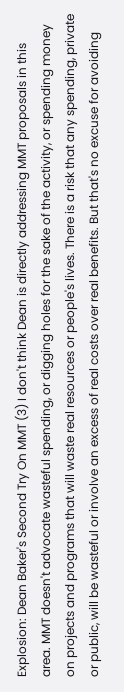Explosion: Dean Baker's Second Try On MMT (3) I don't think Dean is directly addressing MMT proposals in this area. MMT doesn't advocate wasteful spending, or digging holes for the sake of the activity, or spending money on projects and programs that will waste real resources or people's lives. There is a risk that any spending, private or public, will be wasteful or involve an excess of real costs over real benefits. But that's no excuse for avoiding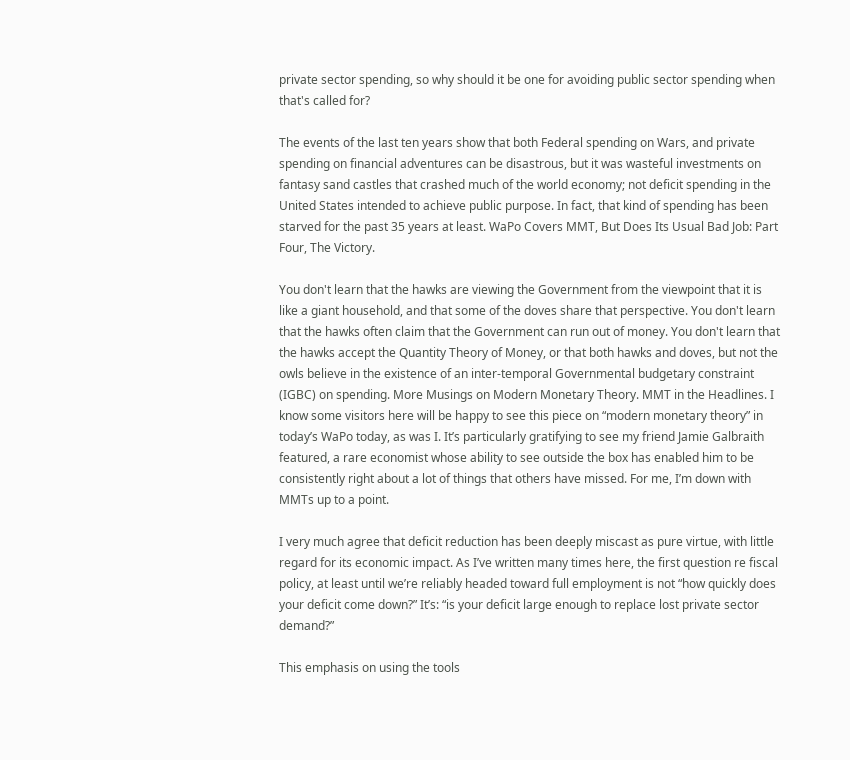private sector spending, so why should it be one for avoiding public sector spending when that's called for?

The events of the last ten years show that both Federal spending on Wars, and private spending on financial adventures can be disastrous, but it was wasteful investments on fantasy sand castles that crashed much of the world economy; not deficit spending in the United States intended to achieve public purpose. In fact, that kind of spending has been starved for the past 35 years at least. WaPo Covers MMT, But Does Its Usual Bad Job: Part Four, The Victory.

You don't learn that the hawks are viewing the Government from the viewpoint that it is like a giant household, and that some of the doves share that perspective. You don't learn that the hawks often claim that the Government can run out of money. You don't learn that the hawks accept the Quantity Theory of Money, or that both hawks and doves, but not the owls believe in the existence of an inter-temporal Governmental budgetary constraint (IGBC) on spending. More Musings on Modern Monetary Theory. MMT in the Headlines. I know some visitors here will be happy to see this piece on “modern monetary theory” in today’s WaPo today, as was I. It’s particularly gratifying to see my friend Jamie Galbraith featured, a rare economist whose ability to see outside the box has enabled him to be consistently right about a lot of things that others have missed. For me, I’m down with MMTs up to a point.

I very much agree that deficit reduction has been deeply miscast as pure virtue, with little regard for its economic impact. As I’ve written many times here, the first question re fiscal policy, at least until we’re reliably headed toward full employment is not “how quickly does your deficit come down?” It’s: “is your deficit large enough to replace lost private sector demand?”

This emphasis on using the tools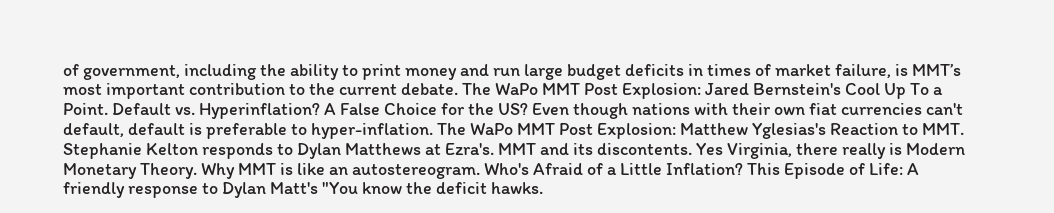of government, including the ability to print money and run large budget deficits in times of market failure, is MMT’s most important contribution to the current debate. The WaPo MMT Post Explosion: Jared Bernstein's Cool Up To a Point. Default vs. Hyperinflation? A False Choice for the US? Even though nations with their own fiat currencies can't default, default is preferable to hyper-inflation. The WaPo MMT Post Explosion: Matthew Yglesias's Reaction to MMT. Stephanie Kelton responds to Dylan Matthews at Ezra's. MMT and its discontents. Yes Virginia, there really is Modern Monetary Theory. Why MMT is like an autostereogram. Who's Afraid of a Little Inflation? This Episode of Life: A friendly response to Dylan Matt's "You know the deficit hawks.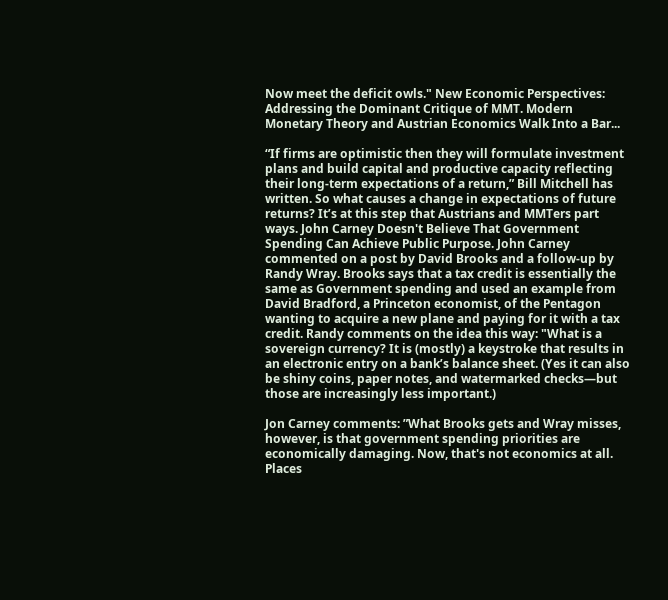Now meet the deficit owls." New Economic Perspectives: Addressing the Dominant Critique of MMT. Modern Monetary Theory and Austrian Economics Walk Into a Bar...

“If firms are optimistic then they will formulate investment plans and build capital and productive capacity reflecting their long-term expectations of a return,” Bill Mitchell has written. So what causes a change in expectations of future returns? It’s at this step that Austrians and MMTers part ways. John Carney Doesn't Believe That Government Spending Can Achieve Public Purpose. John Carney commented on a post by David Brooks and a follow-up by Randy Wray. Brooks says that a tax credit is essentially the same as Government spending and used an example from David Bradford, a Princeton economist, of the Pentagon wanting to acquire a new plane and paying for it with a tax credit. Randy comments on the idea this way: "What is a sovereign currency? It is (mostly) a keystroke that results in an electronic entry on a bank’s balance sheet. (Yes it can also be shiny coins, paper notes, and watermarked checks—but those are increasingly less important.)

Jon Carney comments: ”What Brooks gets and Wray misses, however, is that government spending priorities are economically damaging. Now, that's not economics at all. Places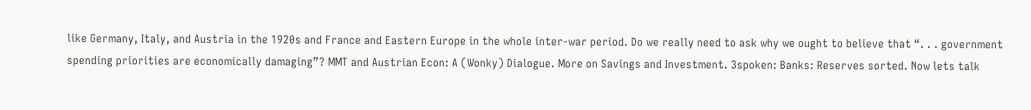like Germany, Italy, and Austria in the 1920s and France and Eastern Europe in the whole inter-war period. Do we really need to ask why we ought to believe that “. . . government spending priorities are economically damaging”? MMT and Austrian Econ: A (Wonky) Dialogue. More on Savings and Investment. 3spoken: Banks: Reserves sorted. Now lets talk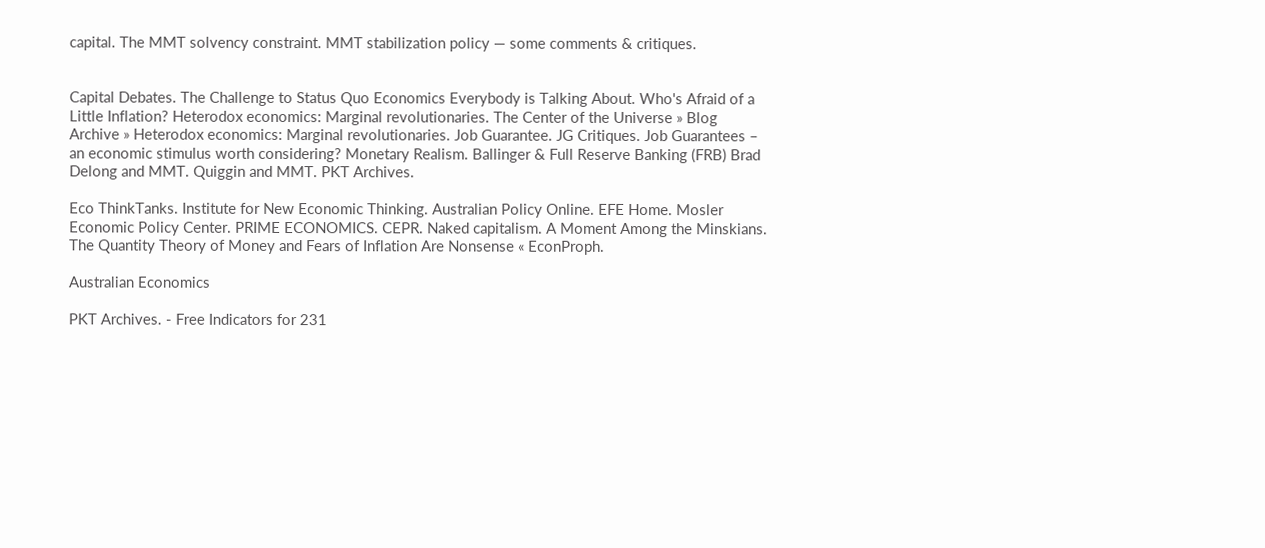capital. The MMT solvency constraint. MMT stabilization policy — some comments & critiques.


Capital Debates. The Challenge to Status Quo Economics Everybody is Talking About. Who's Afraid of a Little Inflation? Heterodox economics: Marginal revolutionaries. The Center of the Universe » Blog Archive » Heterodox economics: Marginal revolutionaries. Job Guarantee. JG Critiques. Job Guarantees – an economic stimulus worth considering? Monetary Realism. Ballinger & Full Reserve Banking (FRB) Brad Delong and MMT. Quiggin and MMT. PKT Archives.

Eco ThinkTanks. Institute for New Economic Thinking. Australian Policy Online. EFE Home. Mosler Economic Policy Center. PRIME ECONOMICS. CEPR. Naked capitalism. A Moment Among the Minskians. The Quantity Theory of Money and Fears of Inflation Are Nonsense « EconProph.

Australian Economics

PKT Archives. - Free Indicators for 231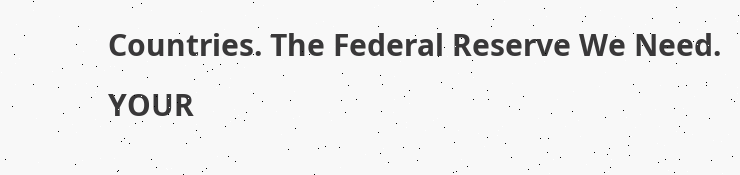Countries. The Federal Reserve We Need. YOUR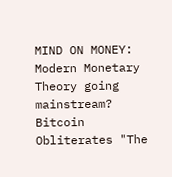MIND ON MONEY: Modern Monetary Theory going mainstream? Bitcoin Obliterates "The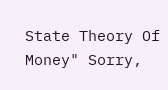State Theory Of Money" Sorry,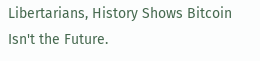Libertarians, History Shows Bitcoin Isn't the Future.